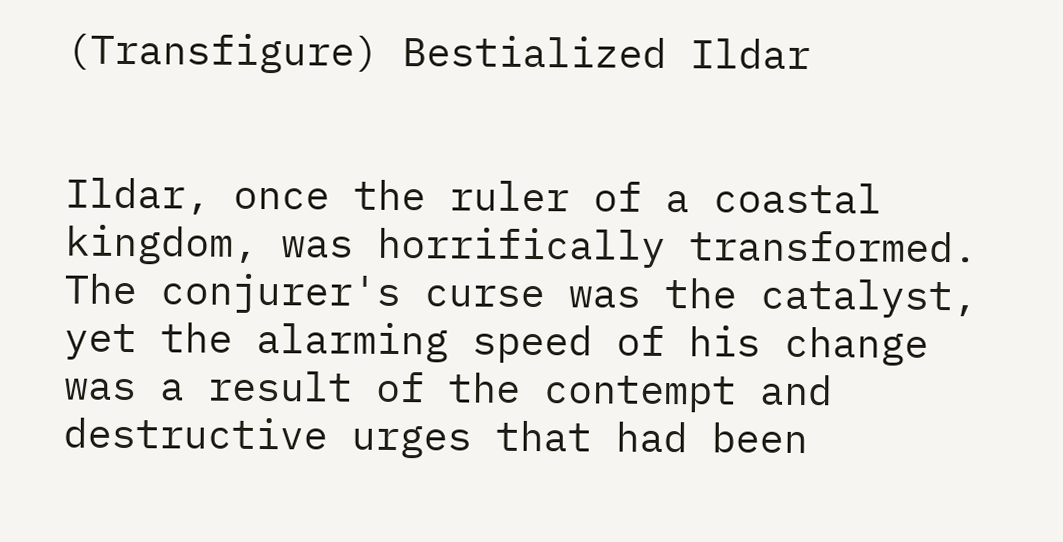(Transfigure) Bestialized Ildar


Ildar, once the ruler of a coastal kingdom, was horrifically transformed. The conjurer's curse was the catalyst, yet the alarming speed of his change was a result of the contempt and destructive urges that had been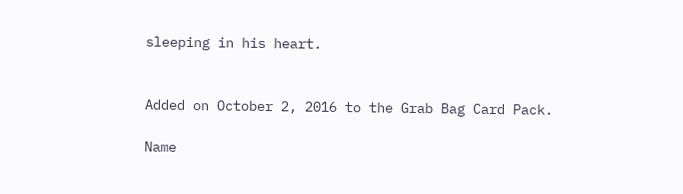sleeping in his heart.


Added on October 2, 2016 to the Grab Bag Card Pack.

Name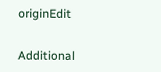originEdit


Additional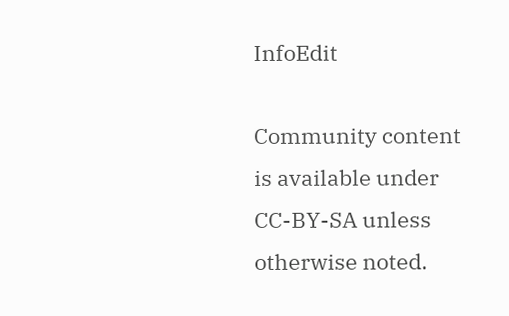InfoEdit

Community content is available under CC-BY-SA unless otherwise noted.